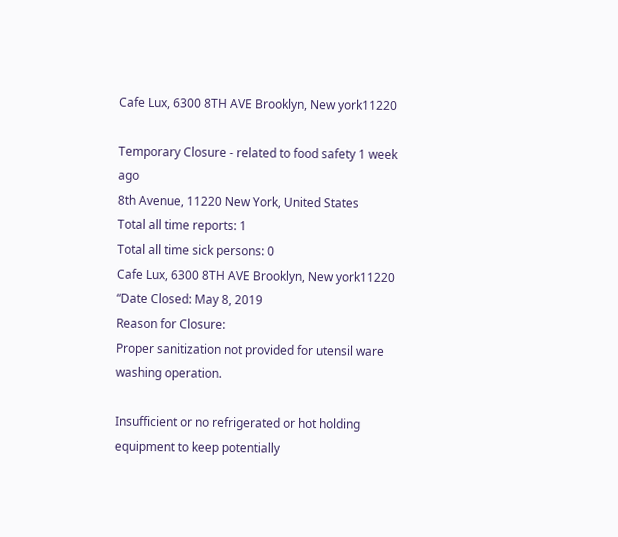Cafe Lux, 6300 8TH AVE Brooklyn, New york11220

Temporary Closure - related to food safety 1 week ago
8th Avenue, 11220 New York, United States
Total all time reports: 1
Total all time sick persons: 0
Cafe Lux, 6300 8TH AVE Brooklyn, New york11220
“Date Closed: May 8, 2019
Reason for Closure:
Proper sanitization not provided for utensil ware washing operation.

Insufficient or no refrigerated or hot holding equipment to keep potentially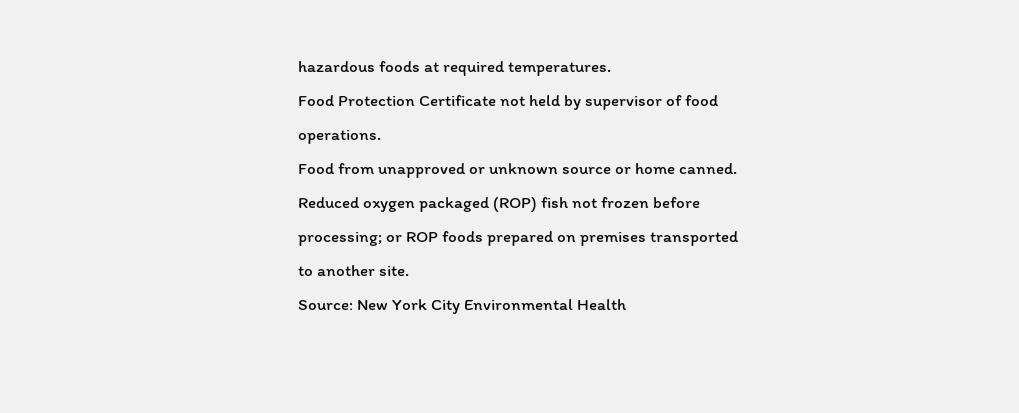hazardous foods at required temperatures.
Food Protection Certificate not held by supervisor of food operations.
Food from unapproved or unknown source or home canned. Reduced oxygen packaged (ROP) fish not frozen before processing; or ROP foods prepared on premises transported to another site.
Source: New York City Environmental Health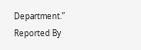Department.”
Reported By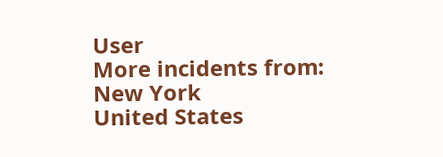User
More incidents from:
New York
United States